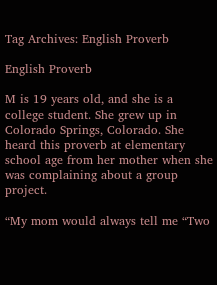Tag Archives: English Proverb

English Proverb

M is 19 years old, and she is a college student. She grew up in Colorado Springs, Colorado. She heard this proverb at elementary school age from her mother when she was complaining about a group project.

“My mom would always tell me “Two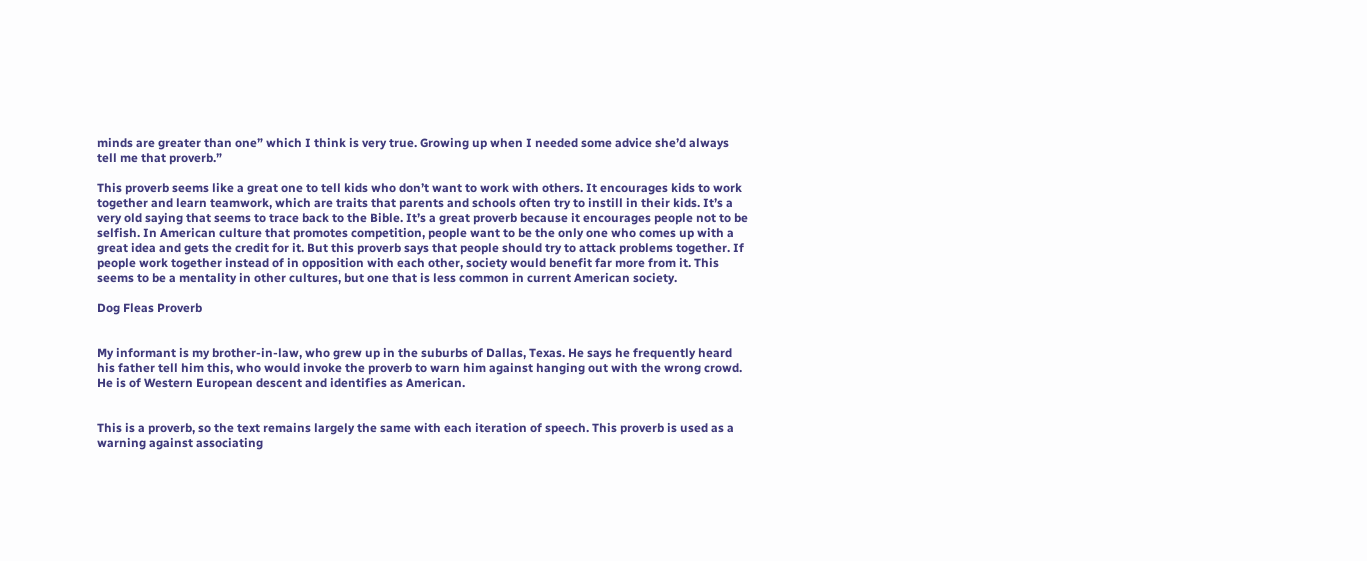minds are greater than one” which I think is very true. Growing up when I needed some advice she’d always tell me that proverb.”

This proverb seems like a great one to tell kids who don’t want to work with others. It encourages kids to work together and learn teamwork, which are traits that parents and schools often try to instill in their kids. It’s a very old saying that seems to trace back to the Bible. It’s a great proverb because it encourages people not to be selfish. In American culture that promotes competition, people want to be the only one who comes up with a great idea and gets the credit for it. But this proverb says that people should try to attack problems together. If people work together instead of in opposition with each other, society would benefit far more from it. This seems to be a mentality in other cultures, but one that is less common in current American society.

Dog Fleas Proverb


My informant is my brother-in-law, who grew up in the suburbs of Dallas, Texas. He says he frequently heard his father tell him this, who would invoke the proverb to warn him against hanging out with the wrong crowd. He is of Western European descent and identifies as American.


This is a proverb, so the text remains largely the same with each iteration of speech. This proverb is used as a warning against associating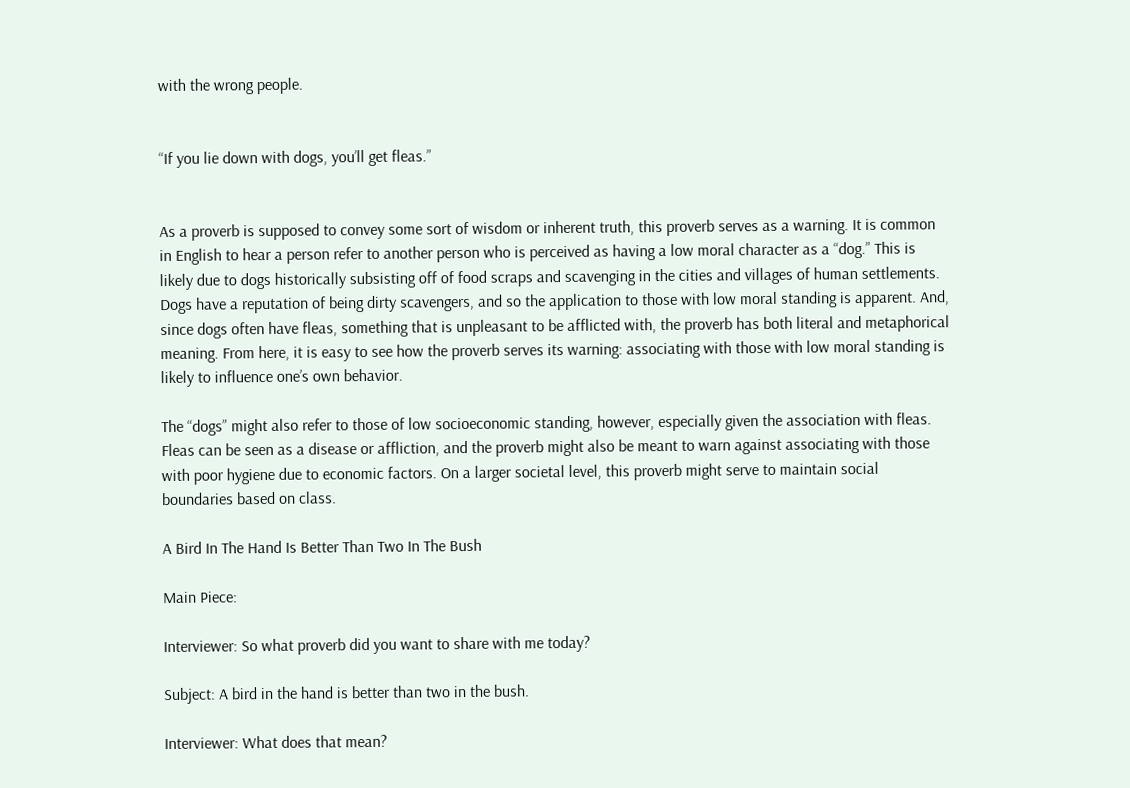with the wrong people.


“If you lie down with dogs, you’ll get fleas.”


As a proverb is supposed to convey some sort of wisdom or inherent truth, this proverb serves as a warning. It is common in English to hear a person refer to another person who is perceived as having a low moral character as a “dog.” This is likely due to dogs historically subsisting off of food scraps and scavenging in the cities and villages of human settlements. Dogs have a reputation of being dirty scavengers, and so the application to those with low moral standing is apparent. And, since dogs often have fleas, something that is unpleasant to be afflicted with, the proverb has both literal and metaphorical meaning. From here, it is easy to see how the proverb serves its warning: associating with those with low moral standing is likely to influence one’s own behavior.

The “dogs” might also refer to those of low socioeconomic standing, however, especially given the association with fleas. Fleas can be seen as a disease or affliction, and the proverb might also be meant to warn against associating with those with poor hygiene due to economic factors. On a larger societal level, this proverb might serve to maintain social boundaries based on class.

A Bird In The Hand Is Better Than Two In The Bush

Main Piece:

Interviewer: So what proverb did you want to share with me today?

Subject: A bird in the hand is better than two in the bush.

Interviewer: What does that mean?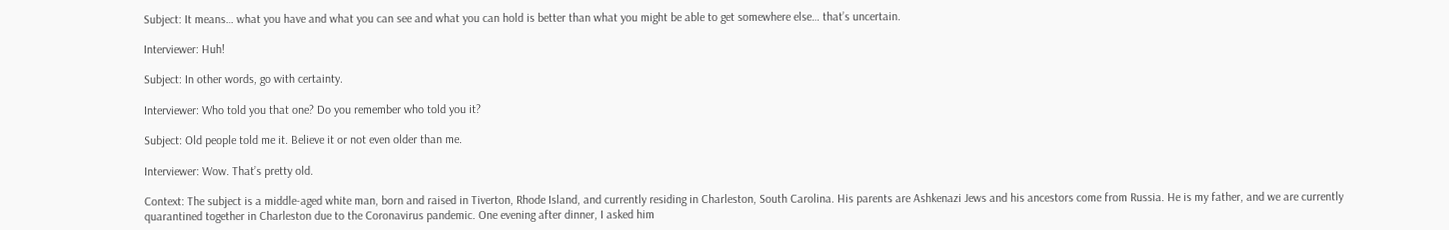Subject: It means… what you have and what you can see and what you can hold is better than what you might be able to get somewhere else… that’s uncertain.

Interviewer: Huh!

Subject: In other words, go with certainty.

Interviewer: Who told you that one? Do you remember who told you it?

Subject: Old people told me it. Believe it or not even older than me.

Interviewer: Wow. That’s pretty old.

Context: The subject is a middle-aged white man, born and raised in Tiverton, Rhode Island, and currently residing in Charleston, South Carolina. His parents are Ashkenazi Jews and his ancestors come from Russia. He is my father, and we are currently quarantined together in Charleston due to the Coronavirus pandemic. One evening after dinner, I asked him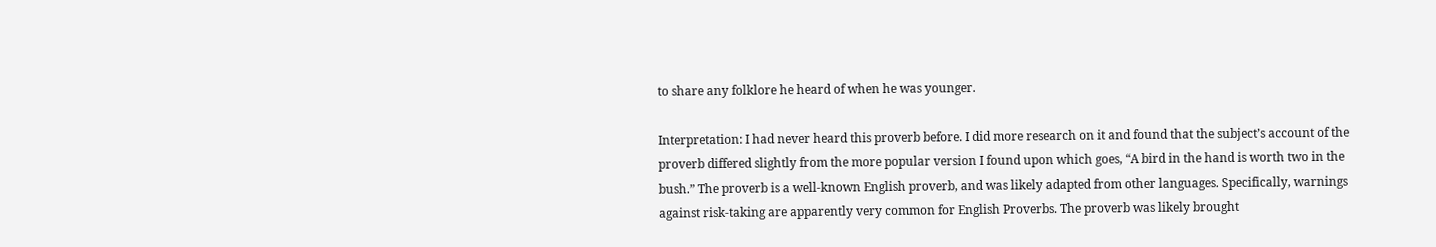to share any folklore he heard of when he was younger.

Interpretation: I had never heard this proverb before. I did more research on it and found that the subject’s account of the proverb differed slightly from the more popular version I found upon which goes, “A bird in the hand is worth two in the bush.” The proverb is a well-known English proverb, and was likely adapted from other languages. Specifically, warnings against risk-taking are apparently very common for English Proverbs. The proverb was likely brought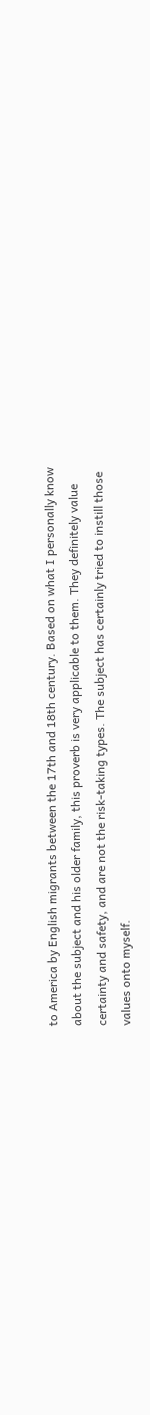to America by English migrants between the 17th and 18th century. Based on what I personally know about the subject and his older family, this proverb is very applicable to them. They definitely value certainty and safety, and are not the risk-taking types. The subject has certainly tried to instill those values onto myself.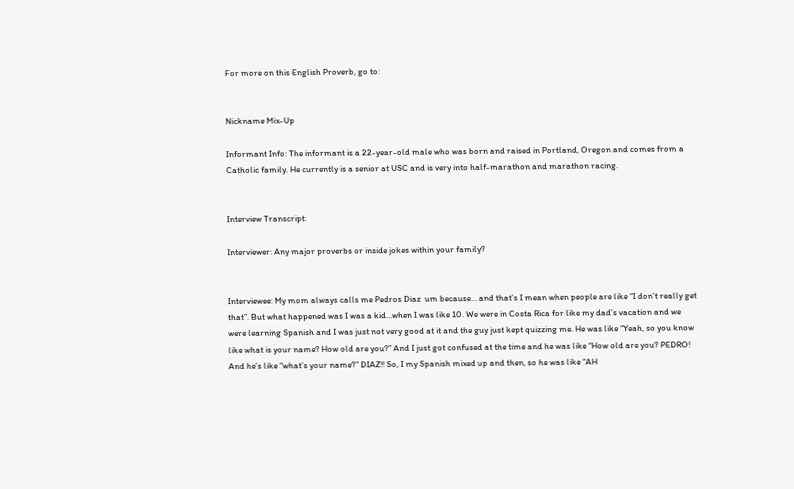For more on this English Proverb, go to:


Nickname Mix-Up

Informant Info: The informant is a 22-year-old male who was born and raised in Portland, Oregon and comes from a Catholic family. He currently is a senior at USC and is very into half-marathon and marathon racing.


Interview Transcript:

Interviewer: Any major proverbs or inside jokes within your family?


Interviewee: My mom always calls me Pedros Diaz  um because… and that’s I mean when people are like “I don’t really get that”. But what happened was I was a kid…when I was like 10. We were in Costa Rica for like my dad’s vacation and we were learning Spanish and I was just not very good at it and the guy just kept quizzing me. He was like “Yeah, so you know like what is your name? How old are you?” And I just got confused at the time and he was like “How old are you? PEDRO! And he’s like “what’s your name?” DIAZ!! So, I my Spanish mixed up and then, so he was like “AH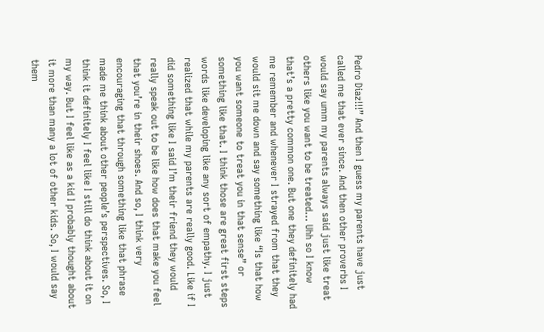Pedro Diaz!!!” And then I guess my parents have just called me that ever since. And then other proverbs I would say umm my parents always said just like treat others like you want to be treated… Uhh so I know that’s a pretty common one. But one they definitely had me remember and whenever I strayed from that they would sit me down and say something like “Is that how you want someone to treat you in that sense” or something like that. I think those are great first steps words like developing like any sort of empathy. I just realized that while my parents are really good. Like if I did something like I said I’m their friend they would really speak out to be like how does that make you feel that you’re in their shoes. And so, I think very encouraging that through something like that phrase made me think about other people’s perspectives. So, I think it definitely I feel like I still do think about it on my way. But I feel like as a kid I probably thought about it more than many a lot of other kids. So, I would say them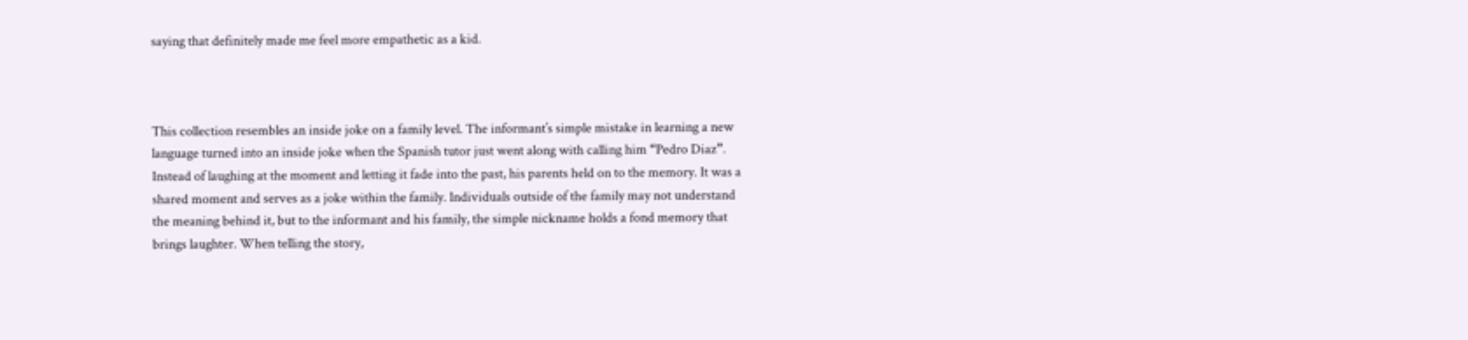saying that definitely made me feel more empathetic as a kid.



This collection resembles an inside joke on a family level. The informant’s simple mistake in learning a new language turned into an inside joke when the Spanish tutor just went along with calling him “Pedro Diaz”. Instead of laughing at the moment and letting it fade into the past, his parents held on to the memory. It was a shared moment and serves as a joke within the family. Individuals outside of the family may not understand the meaning behind it, but to the informant and his family, the simple nickname holds a fond memory that brings laughter. When telling the story,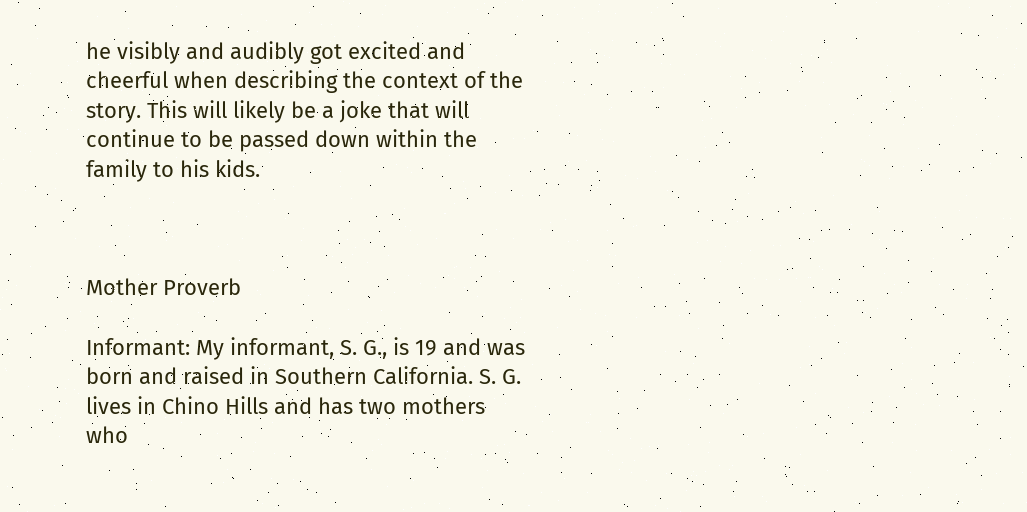he visibly and audibly got excited and cheerful when describing the context of the story. This will likely be a joke that will continue to be passed down within the family to his kids.



Mother Proverb

Informant: My informant, S. G., is 19 and was born and raised in Southern California. S. G. lives in Chino Hills and has two mothers who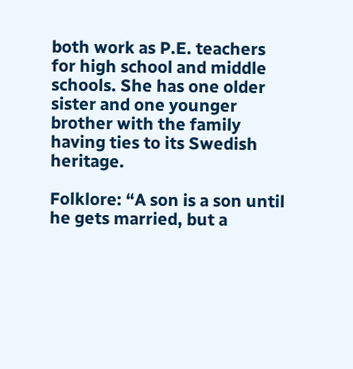both work as P.E. teachers for high school and middle schools. She has one older sister and one younger brother with the family having ties to its Swedish heritage.

Folklore: “A son is a son until he gets married, but a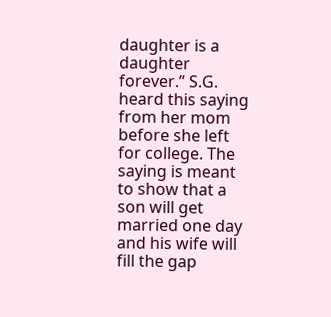daughter is a daughter forever.” S.G. heard this saying from her mom before she left for college. The saying is meant to show that a son will get married one day and his wife will fill the gap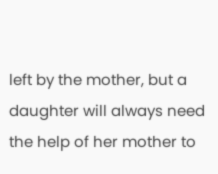left by the mother, but a daughter will always need the help of her mother to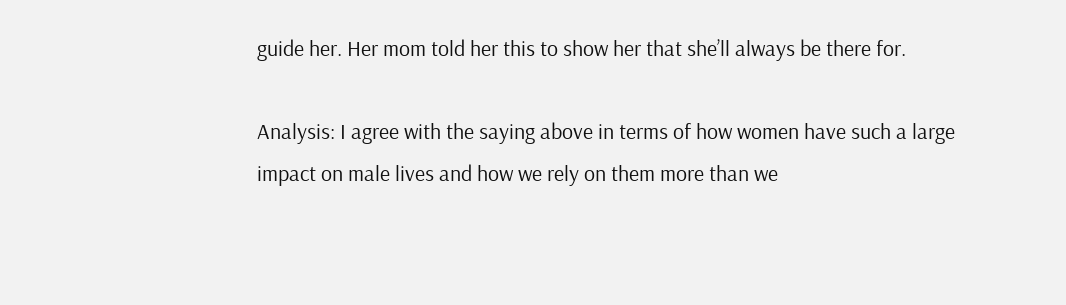guide her. Her mom told her this to show her that she’ll always be there for.

Analysis: I agree with the saying above in terms of how women have such a large impact on male lives and how we rely on them more than we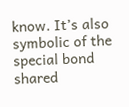know. It’s also symbolic of the special bond shared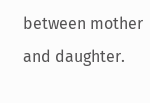between mother and daughter.